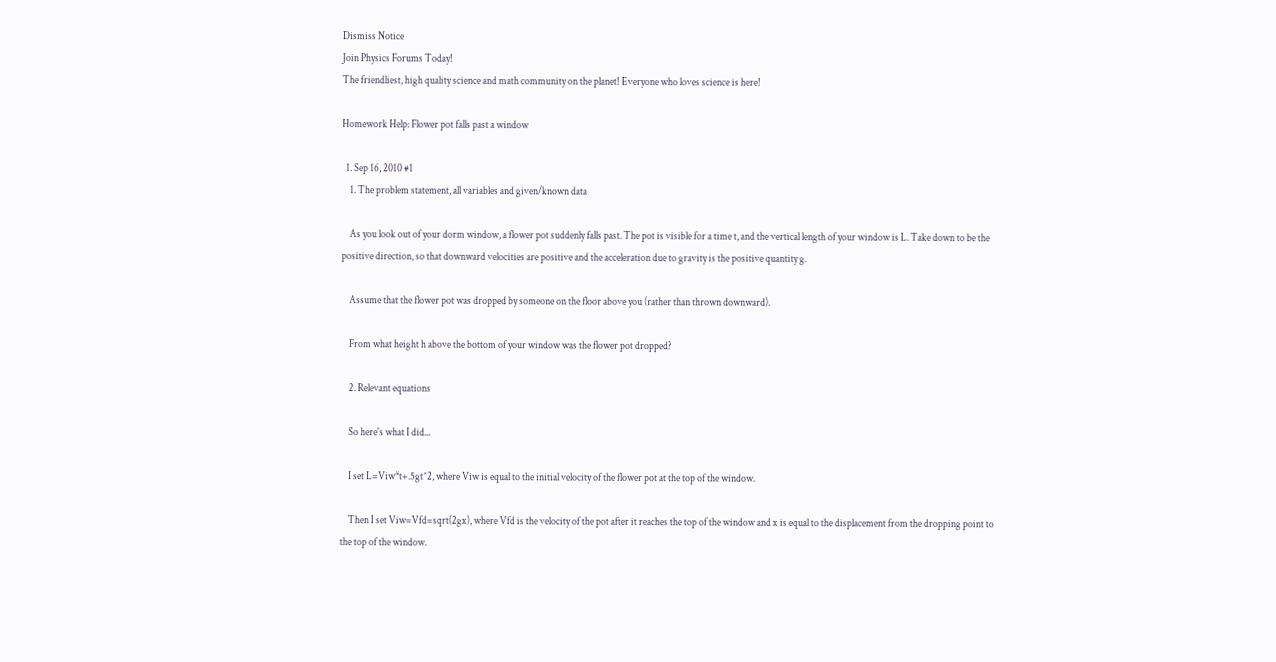Dismiss Notice
Join Physics Forums Today!
The friendliest, high quality science and math community on the planet! Everyone who loves science is here!

Homework Help: Flower pot falls past a window

  1. Sep 16, 2010 #1
    1. The problem statement, all variables and given/known data

    As you look out of your dorm window, a flower pot suddenly falls past. The pot is visible for a time t, and the vertical length of your window is L. Take down to be the positive direction, so that downward velocities are positive and the acceleration due to gravity is the positive quantity g.

    Assume that the flower pot was dropped by someone on the floor above you (rather than thrown downward).

    From what height h above the bottom of your window was the flower pot dropped?

    2. Relevant equations

    So here's what I did...

    I set L=Viw*t+.5gt^2, where Viw is equal to the initial velocity of the flower pot at the top of the window.

    Then I set Viw=Vfd=sqrt(2gx), where Vfd is the velocity of the pot after it reaches the top of the window and x is equal to the displacement from the dropping point to the top of the window.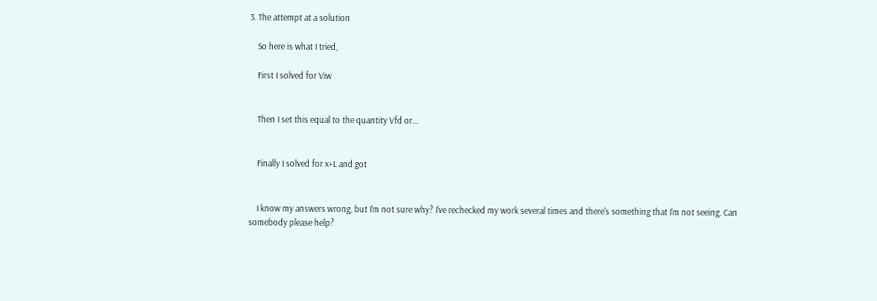3. The attempt at a solution

    So here is what I tried,

    First I solved for Viw


    Then I set this equal to the quantity Vfd or...


    Finally I solved for x+L and got


    I know my answers wrong, but I'm not sure why? I've rechecked my work several times and there's something that I'm not seeing. Can somebody please help?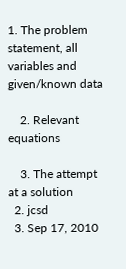1. The problem statement, all variables and given/known data

    2. Relevant equations

    3. The attempt at a solution
  2. jcsd
  3. Sep 17, 2010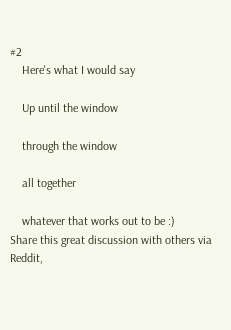#2
    Here's what I would say

    Up until the window

    through the window

    all together

    whatever that works out to be :)
Share this great discussion with others via Reddit,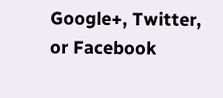Google+, Twitter, or Facebook